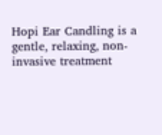Hopi Ear Candling is a gentle, relaxing, non-invasive treatment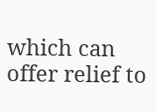which can offer relief to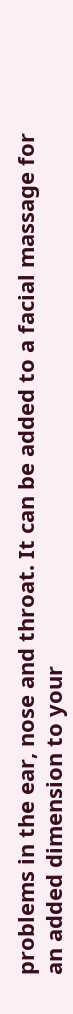problems in the ear, nose and throat. It can be added to a facial massage for an added dimension to your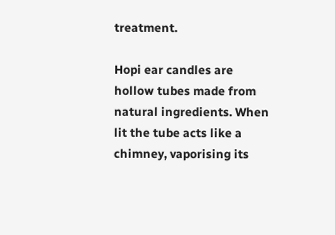treatment.

Hopi ear candles are hollow tubes made from natural ingredients. When lit the tube acts like a chimney, vaporising its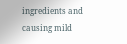ingredients and causing mild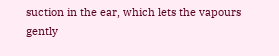suction in the ear, which lets the vapours gently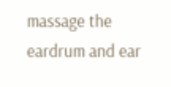massage the eardrum and ear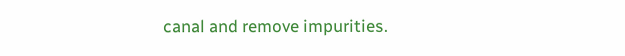canal and remove impurities.